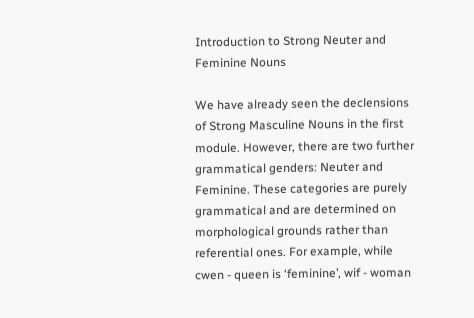Introduction to Strong Neuter and Feminine Nouns

We have already seen the declensions of Strong Masculine Nouns in the first module. However, there are two further grammatical genders: Neuter and Feminine. These categories are purely grammatical and are determined on morphological grounds rather than referential ones. For example, while cwen - queen is ‘feminine’, wif - woman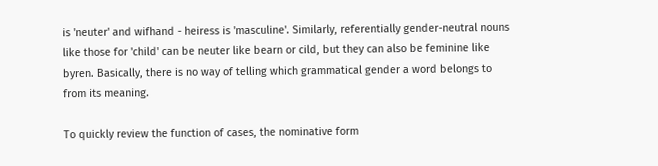is 'neuter' and wifhand - heiress is 'masculine'. Similarly, referentially gender-neutral nouns like those for 'child' can be neuter like bearn or cild, but they can also be feminine like byren. Basically, there is no way of telling which grammatical gender a word belongs to from its meaning.

To quickly review the function of cases, the nominative form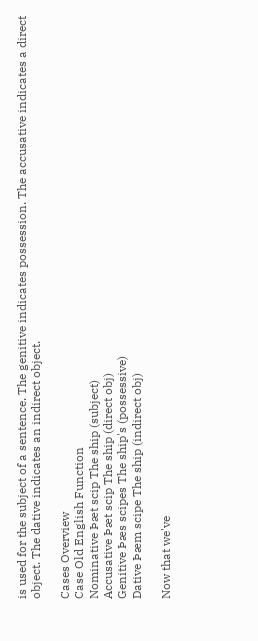is used for the subject of a sentence. The genitive indicates possession. The accusative indicates a direct object. The dative indicates an indirect object.

Cases Overview
Case Old English Function
Nominative Þæt scip The ship (subject)
Accusative Þæt scip The ship (direct obj)
Genitive Þæs scipes The ship's (possessive)
Dative Þæm scipe The ship (indirect obj)

Now that we've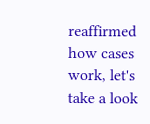reaffirmed how cases work, let's take a look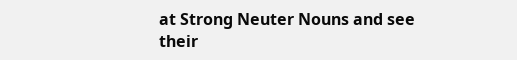at Strong Neuter Nouns and see their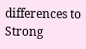differences to Strong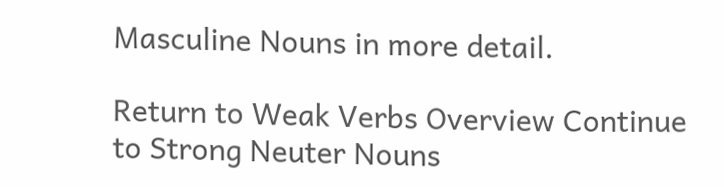Masculine Nouns in more detail.

Return to Weak Verbs Overview Continue to Strong Neuter Nouns